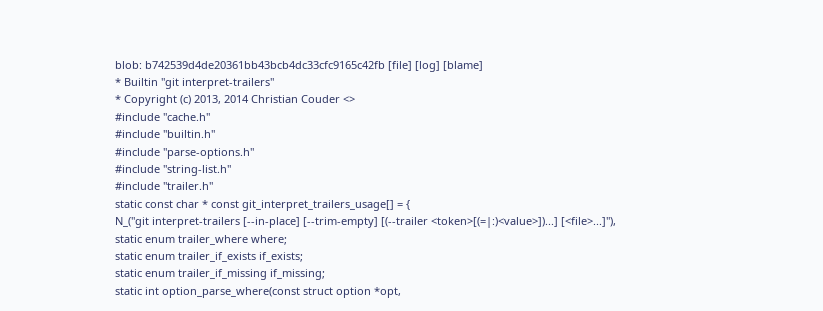blob: b742539d4de20361bb43bcb4dc33cfc9165c42fb [file] [log] [blame]
* Builtin "git interpret-trailers"
* Copyright (c) 2013, 2014 Christian Couder <>
#include "cache.h"
#include "builtin.h"
#include "parse-options.h"
#include "string-list.h"
#include "trailer.h"
static const char * const git_interpret_trailers_usage[] = {
N_("git interpret-trailers [--in-place] [--trim-empty] [(--trailer <token>[(=|:)<value>])...] [<file>...]"),
static enum trailer_where where;
static enum trailer_if_exists if_exists;
static enum trailer_if_missing if_missing;
static int option_parse_where(const struct option *opt,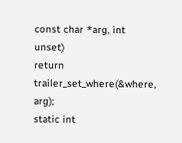const char *arg, int unset)
return trailer_set_where(&where, arg);
static int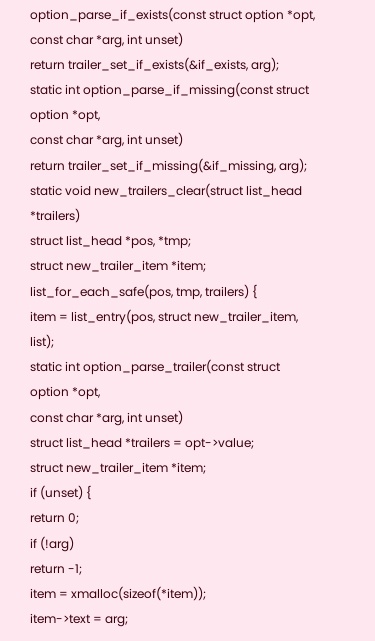option_parse_if_exists(const struct option *opt,
const char *arg, int unset)
return trailer_set_if_exists(&if_exists, arg);
static int option_parse_if_missing(const struct option *opt,
const char *arg, int unset)
return trailer_set_if_missing(&if_missing, arg);
static void new_trailers_clear(struct list_head *trailers)
struct list_head *pos, *tmp;
struct new_trailer_item *item;
list_for_each_safe(pos, tmp, trailers) {
item = list_entry(pos, struct new_trailer_item, list);
static int option_parse_trailer(const struct option *opt,
const char *arg, int unset)
struct list_head *trailers = opt->value;
struct new_trailer_item *item;
if (unset) {
return 0;
if (!arg)
return -1;
item = xmalloc(sizeof(*item));
item->text = arg;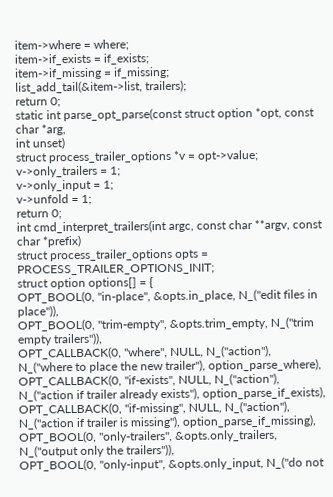item->where = where;
item->if_exists = if_exists;
item->if_missing = if_missing;
list_add_tail(&item->list, trailers);
return 0;
static int parse_opt_parse(const struct option *opt, const char *arg,
int unset)
struct process_trailer_options *v = opt->value;
v->only_trailers = 1;
v->only_input = 1;
v->unfold = 1;
return 0;
int cmd_interpret_trailers(int argc, const char **argv, const char *prefix)
struct process_trailer_options opts = PROCESS_TRAILER_OPTIONS_INIT;
struct option options[] = {
OPT_BOOL(0, "in-place", &opts.in_place, N_("edit files in place")),
OPT_BOOL(0, "trim-empty", &opts.trim_empty, N_("trim empty trailers")),
OPT_CALLBACK(0, "where", NULL, N_("action"),
N_("where to place the new trailer"), option_parse_where),
OPT_CALLBACK(0, "if-exists", NULL, N_("action"),
N_("action if trailer already exists"), option_parse_if_exists),
OPT_CALLBACK(0, "if-missing", NULL, N_("action"),
N_("action if trailer is missing"), option_parse_if_missing),
OPT_BOOL(0, "only-trailers", &opts.only_trailers, N_("output only the trailers")),
OPT_BOOL(0, "only-input", &opts.only_input, N_("do not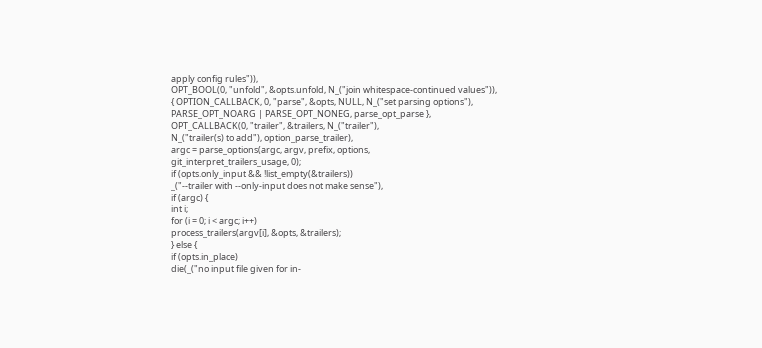apply config rules")),
OPT_BOOL(0, "unfold", &opts.unfold, N_("join whitespace-continued values")),
{ OPTION_CALLBACK, 0, "parse", &opts, NULL, N_("set parsing options"),
PARSE_OPT_NOARG | PARSE_OPT_NONEG, parse_opt_parse },
OPT_CALLBACK(0, "trailer", &trailers, N_("trailer"),
N_("trailer(s) to add"), option_parse_trailer),
argc = parse_options(argc, argv, prefix, options,
git_interpret_trailers_usage, 0);
if (opts.only_input && !list_empty(&trailers))
_("--trailer with --only-input does not make sense"),
if (argc) {
int i;
for (i = 0; i < argc; i++)
process_trailers(argv[i], &opts, &trailers);
} else {
if (opts.in_place)
die(_("no input file given for in-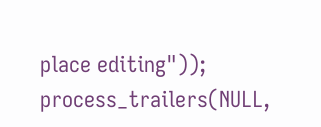place editing"));
process_trailers(NULL,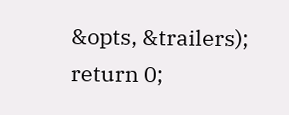&opts, &trailers);
return 0;